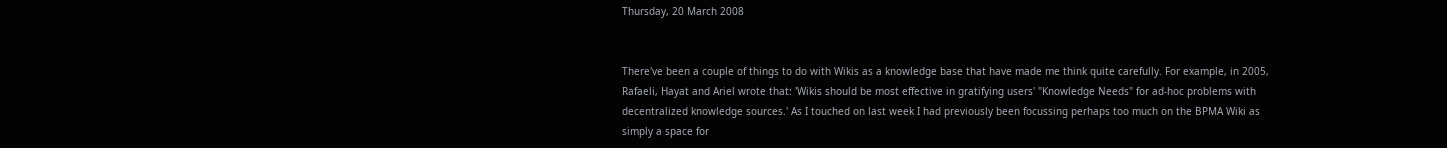Thursday, 20 March 2008


There've been a couple of things to do with Wikis as a knowledge base that have made me think quite carefully. For example, in 2005, Rafaeli, Hayat and Ariel wrote that: 'Wikis should be most effective in gratifying users' "Knowledge Needs" for ad-hoc problems with decentralized knowledge sources.' As I touched on last week I had previously been focussing perhaps too much on the BPMA Wiki as simply a space for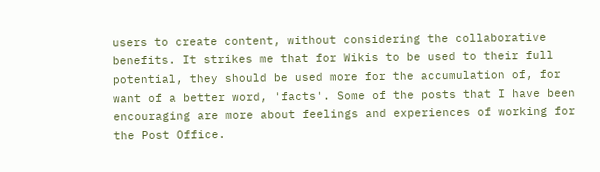users to create content, without considering the collaborative benefits. It strikes me that for Wikis to be used to their full potential, they should be used more for the accumulation of, for want of a better word, 'facts'. Some of the posts that I have been encouraging are more about feelings and experiences of working for the Post Office.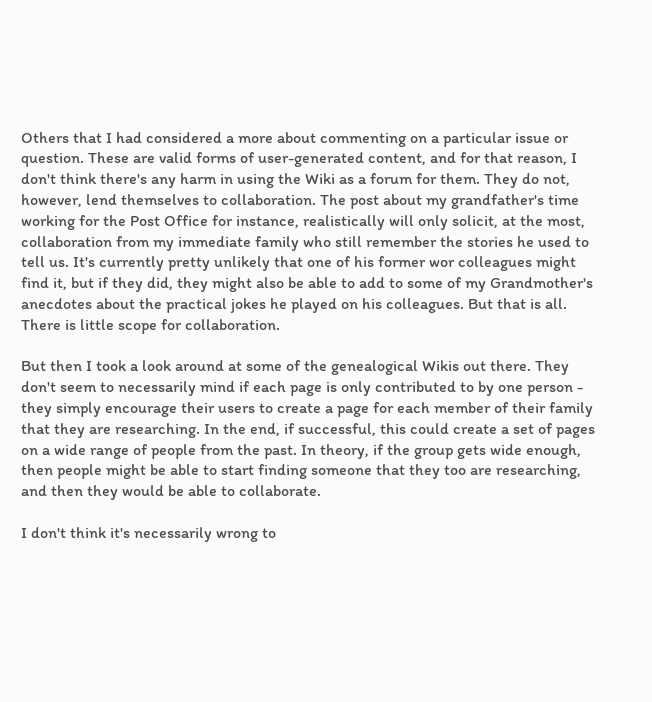Others that I had considered a more about commenting on a particular issue or question. These are valid forms of user-generated content, and for that reason, I don't think there's any harm in using the Wiki as a forum for them. They do not, however, lend themselves to collaboration. The post about my grandfather's time working for the Post Office for instance, realistically will only solicit, at the most, collaboration from my immediate family who still remember the stories he used to tell us. It's currently pretty unlikely that one of his former wor colleagues might find it, but if they did, they might also be able to add to some of my Grandmother's anecdotes about the practical jokes he played on his colleagues. But that is all. There is little scope for collaboration.

But then I took a look around at some of the genealogical Wikis out there. They don't seem to necessarily mind if each page is only contributed to by one person - they simply encourage their users to create a page for each member of their family that they are researching. In the end, if successful, this could create a set of pages on a wide range of people from the past. In theory, if the group gets wide enough, then people might be able to start finding someone that they too are researching, and then they would be able to collaborate.

I don't think it's necessarily wrong to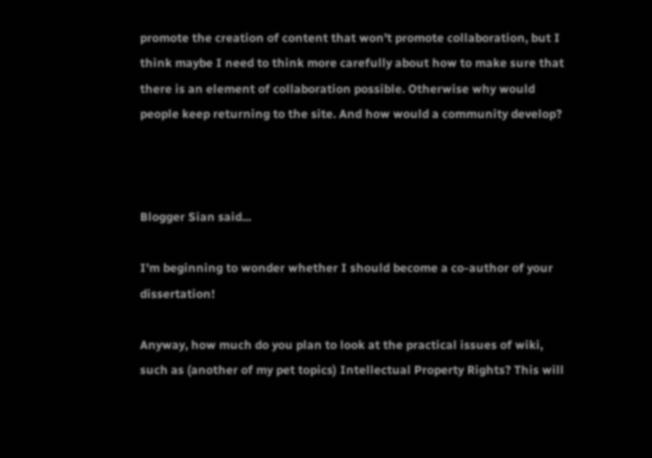promote the creation of content that won't promote collaboration, but I think maybe I need to think more carefully about how to make sure that there is an element of collaboration possible. Otherwise why would people keep returning to the site. And how would a community develop?



Blogger Sian said...

I'm beginning to wonder whether I should become a co-author of your dissertation!

Anyway, how much do you plan to look at the practical issues of wiki, such as (another of my pet topics) Intellectual Property Rights? This will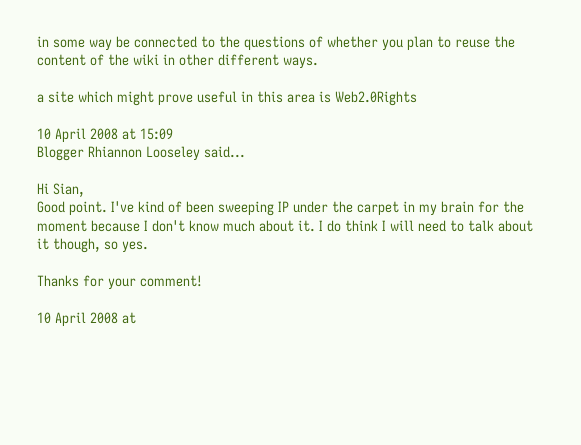in some way be connected to the questions of whether you plan to reuse the content of the wiki in other different ways.

a site which might prove useful in this area is Web2.0Rights

10 April 2008 at 15:09
Blogger Rhiannon Looseley said...

Hi Sian,
Good point. I've kind of been sweeping IP under the carpet in my brain for the moment because I don't know much about it. I do think I will need to talk about it though, so yes.

Thanks for your comment!

10 April 2008 at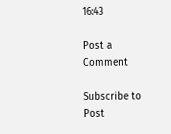16:43

Post a Comment

Subscribe to Post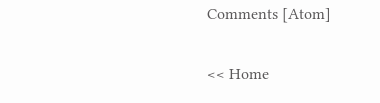Comments [Atom]

<< Home